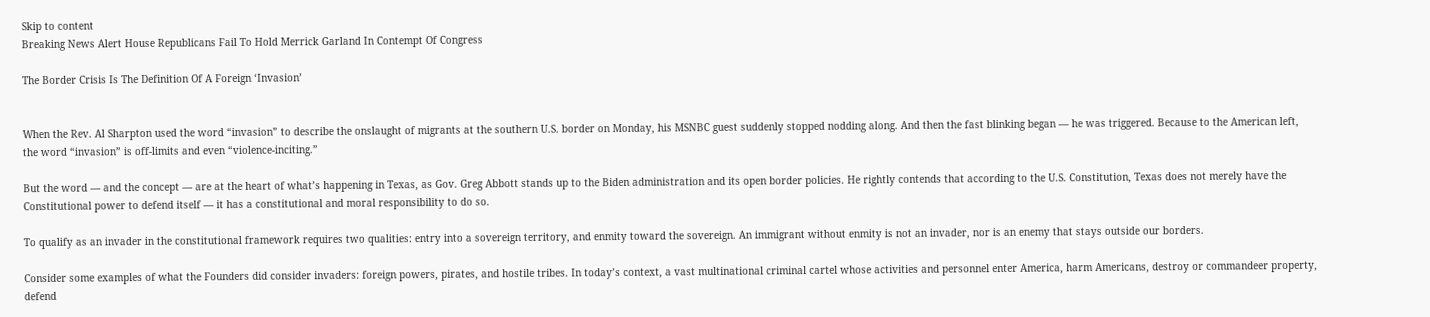Skip to content
Breaking News Alert House Republicans Fail To Hold Merrick Garland In Contempt Of Congress

The Border Crisis Is The Definition Of A Foreign ‘Invasion’


When the Rev. Al Sharpton used the word “invasion” to describe the onslaught of migrants at the southern U.S. border on Monday, his MSNBC guest suddenly stopped nodding along. And then the fast blinking began — he was triggered. Because to the American left, the word “invasion” is off-limits and even “violence-inciting.”

But the word — and the concept — are at the heart of what’s happening in Texas, as Gov. Greg Abbott stands up to the Biden administration and its open border policies. He rightly contends that according to the U.S. Constitution, Texas does not merely have the Constitutional power to defend itself — it has a constitutional and moral responsibility to do so.

To qualify as an invader in the constitutional framework requires two qualities: entry into a sovereign territory, and enmity toward the sovereign. An immigrant without enmity is not an invader, nor is an enemy that stays outside our borders.

Consider some examples of what the Founders did consider invaders: foreign powers, pirates, and hostile tribes. In today’s context, a vast multinational criminal cartel whose activities and personnel enter America, harm Americans, destroy or commandeer property, defend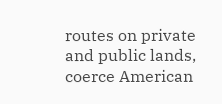routes on private and public lands, coerce American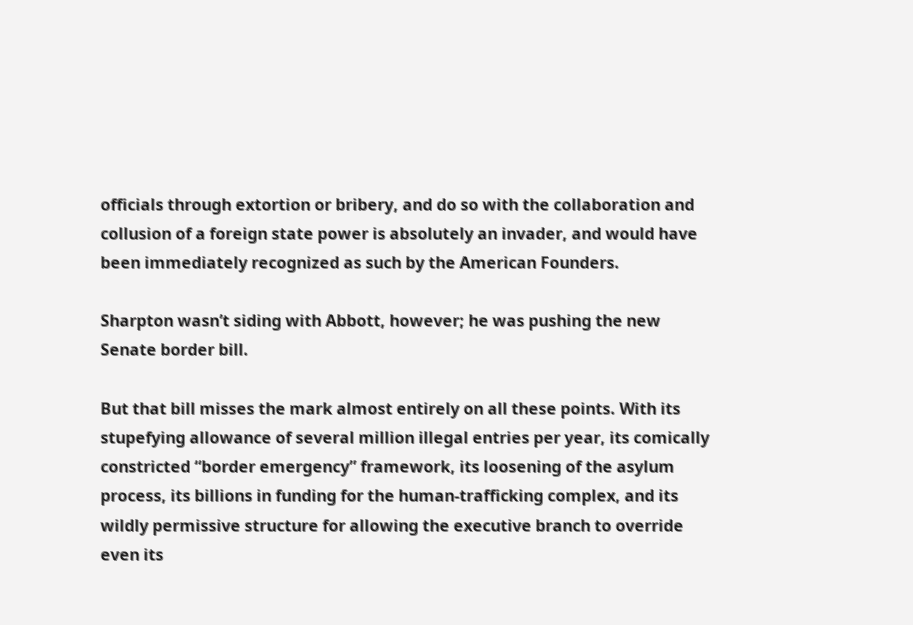officials through extortion or bribery, and do so with the collaboration and collusion of a foreign state power is absolutely an invader, and would have been immediately recognized as such by the American Founders.

Sharpton wasn’t siding with Abbott, however; he was pushing the new Senate border bill.

But that bill misses the mark almost entirely on all these points. With its stupefying allowance of several million illegal entries per year, its comically constricted “border emergency” framework, its loosening of the asylum process, its billions in funding for the human-trafficking complex, and its wildly permissive structure for allowing the executive branch to override even its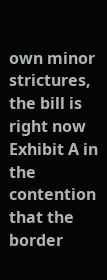own minor strictures, the bill is right now Exhibit A in the contention that the border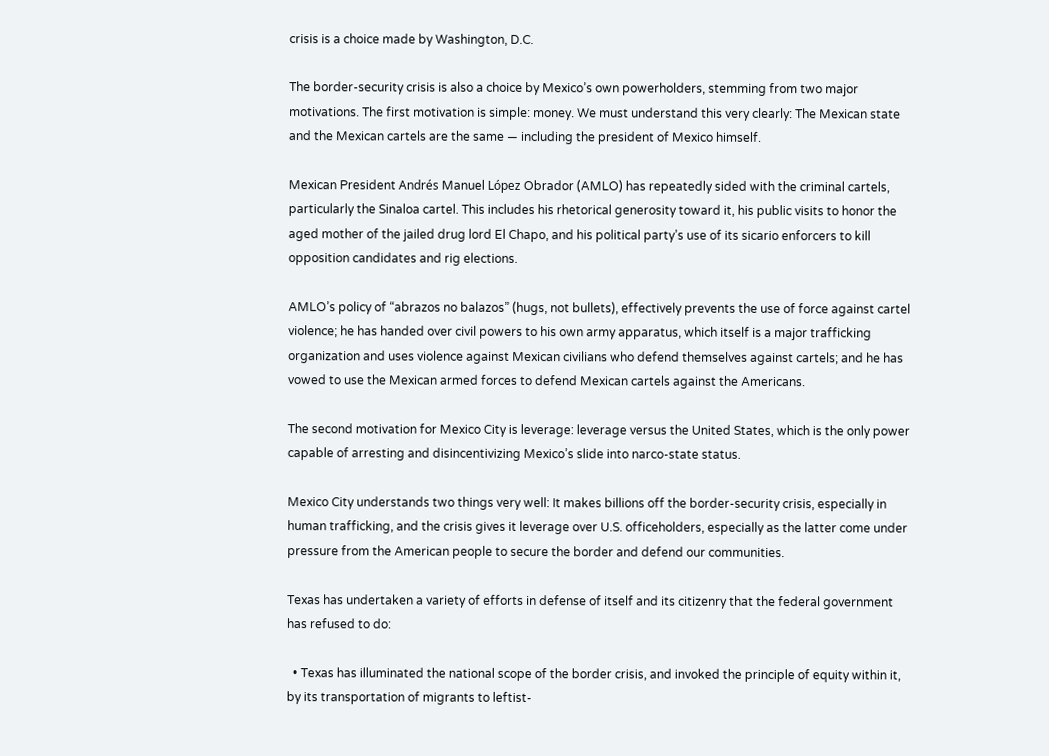crisis is a choice made by Washington, D.C.

The border-security crisis is also a choice by Mexico’s own powerholders, stemming from two major motivations. The first motivation is simple: money. We must understand this very clearly: The Mexican state and the Mexican cartels are the same — including the president of Mexico himself.

Mexican President Andrés Manuel López Obrador (AMLO) has repeatedly sided with the criminal cartels, particularly the Sinaloa cartel. This includes his rhetorical generosity toward it, his public visits to honor the aged mother of the jailed drug lord El Chapo, and his political party’s use of its sicario enforcers to kill opposition candidates and rig elections.

AMLO’s policy of “abrazos no balazos” (hugs, not bullets), effectively prevents the use of force against cartel violence; he has handed over civil powers to his own army apparatus, which itself is a major trafficking organization and uses violence against Mexican civilians who defend themselves against cartels; and he has vowed to use the Mexican armed forces to defend Mexican cartels against the Americans.

The second motivation for Mexico City is leverage: leverage versus the United States, which is the only power capable of arresting and disincentivizing Mexico’s slide into narco-state status.

Mexico City understands two things very well: It makes billions off the border-security crisis, especially in human trafficking, and the crisis gives it leverage over U.S. officeholders, especially as the latter come under pressure from the American people to secure the border and defend our communities.

Texas has undertaken a variety of efforts in defense of itself and its citizenry that the federal government has refused to do:

  • Texas has illuminated the national scope of the border crisis, and invoked the principle of equity within it, by its transportation of migrants to leftist-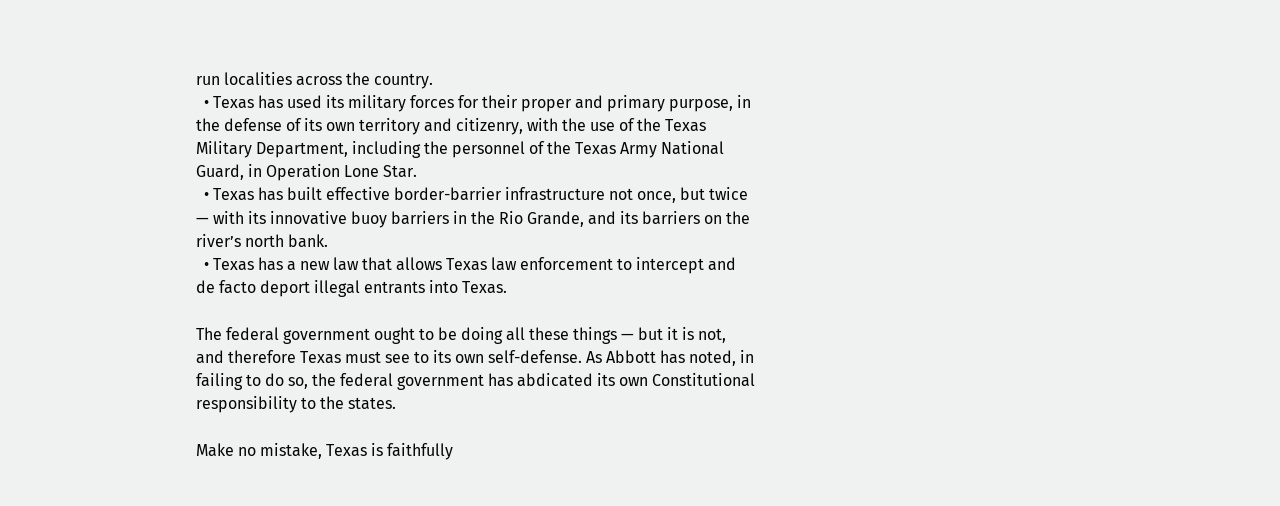run localities across the country.
  • Texas has used its military forces for their proper and primary purpose, in the defense of its own territory and citizenry, with the use of the Texas Military Department, including the personnel of the Texas Army National Guard, in Operation Lone Star.
  • Texas has built effective border-barrier infrastructure not once, but twice — with its innovative buoy barriers in the Rio Grande, and its barriers on the river’s north bank.
  • Texas has a new law that allows Texas law enforcement to intercept and de facto deport illegal entrants into Texas.

The federal government ought to be doing all these things — but it is not, and therefore Texas must see to its own self-defense. As Abbott has noted, in failing to do so, the federal government has abdicated its own Constitutional responsibility to the states.

Make no mistake, Texas is faithfully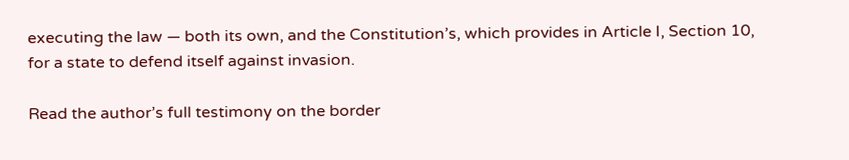executing the law — both its own, and the Constitution’s, which provides in Article I, Section 10, for a state to defend itself against invasion.

Read the author’s full testimony on the border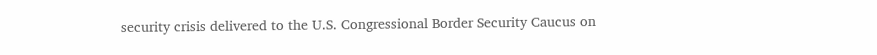security crisis delivered to the U.S. Congressional Border Security Caucus on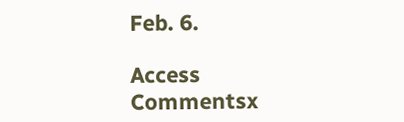Feb. 6.

Access Commentsx